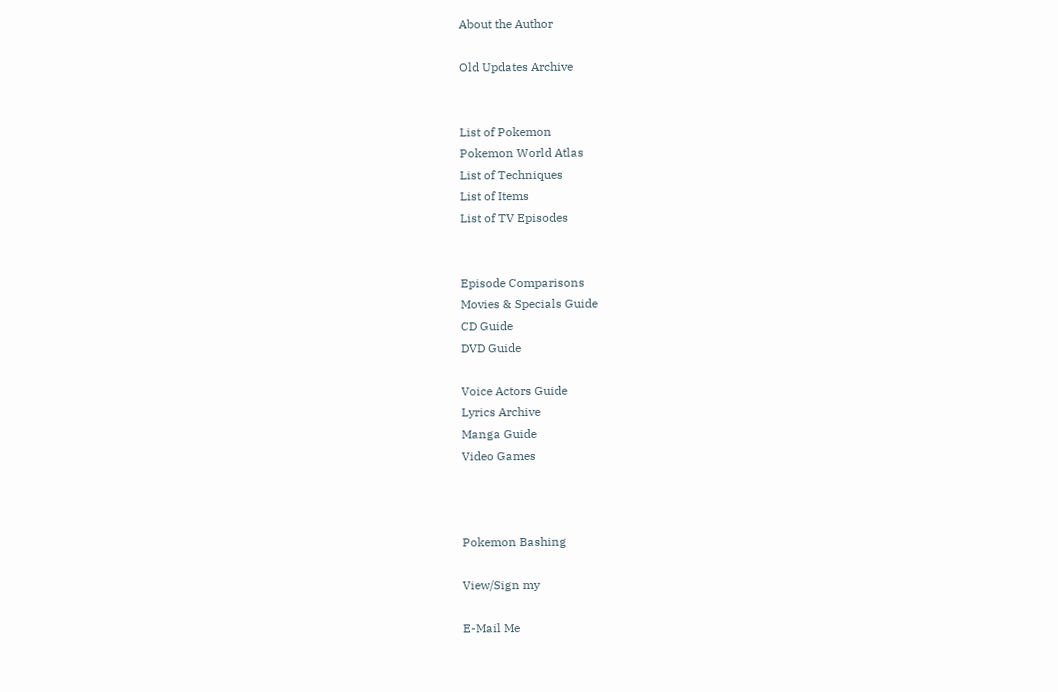About the Author

Old Updates Archive


List of Pokemon
Pokemon World Atlas
List of Techniques
List of Items
List of TV Episodes


Episode Comparisons
Movies & Specials Guide
CD Guide
DVD Guide

Voice Actors Guide
Lyrics Archive
Manga Guide
Video Games



Pokemon Bashing

View/Sign my

E-Mail Me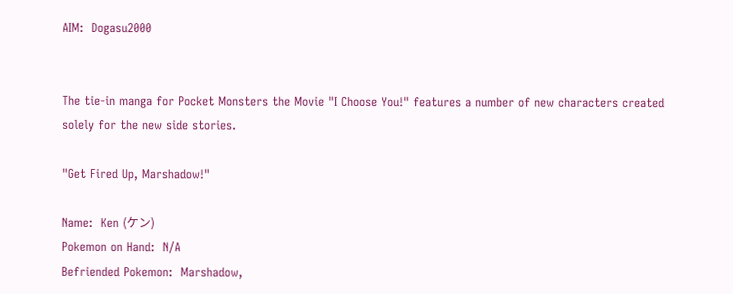AIM:  Dogasu2000


The tie-in manga for Pocket Monsters the Movie "I Choose You!" features a number of new characters created solely for the new side stories.

"Get Fired Up, Marshadow!"

Name:  Ken (ケン)
Pokemon on Hand:  N/A
Befriended Pokemon:  Marshadow,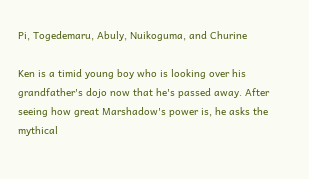Pi, Togedemaru, Abuly, Nuikoguma, and Churine

Ken is a timid young boy who is looking over his grandfather's dojo now that he's passed away. After seeing how great Marshadow's power is, he asks the mythical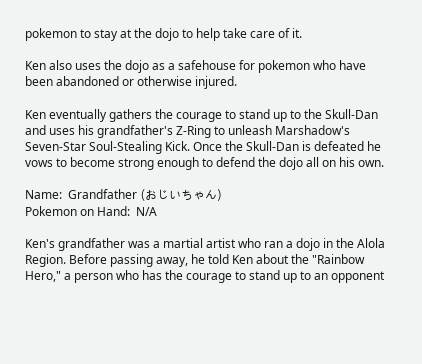pokemon to stay at the dojo to help take care of it.

Ken also uses the dojo as a safehouse for pokemon who have been abandoned or otherwise injured.

Ken eventually gathers the courage to stand up to the Skull-Dan and uses his grandfather's Z-Ring to unleash Marshadow's
Seven-Star Soul-Stealing Kick. Once the Skull-Dan is defeated he vows to become strong enough to defend the dojo all on his own.

Name:  Grandfather (おじいちゃん)
Pokemon on Hand:  N/A

Ken's grandfather was a martial artist who ran a dojo in the Alola Region. Before passing away, he told Ken about the "Rainbow Hero," a person who has the courage to stand up to an opponent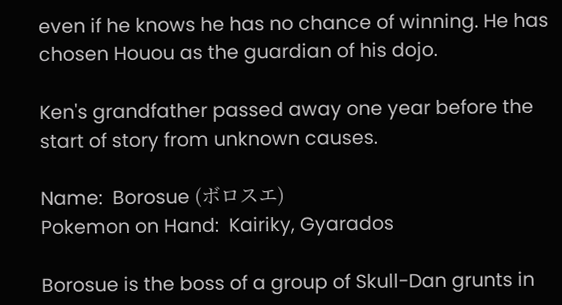even if he knows he has no chance of winning. He has chosen Houou as the guardian of his dojo.

Ken's grandfather passed away one year before the start of story from unknown causes.

Name:  Borosue (ボロスエ)
Pokemon on Hand:  Kairiky, Gyarados

Borosue is the boss of a group of Skull-Dan grunts in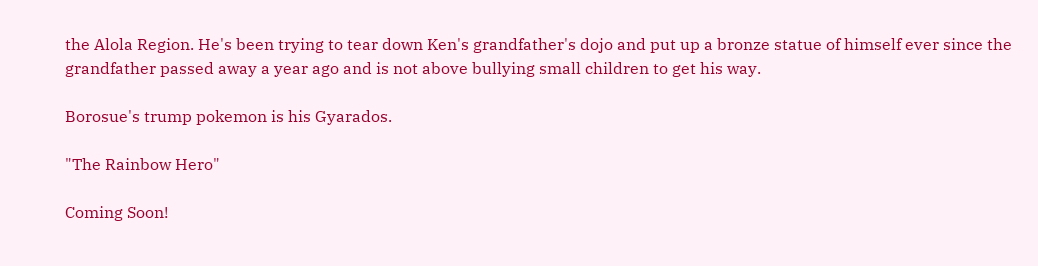the Alola Region. He's been trying to tear down Ken's grandfather's dojo and put up a bronze statue of himself ever since the grandfather passed away a year ago and is not above bullying small children to get his way.

Borosue's trump pokemon is his Gyarados.

"The Rainbow Hero"

Coming Soon!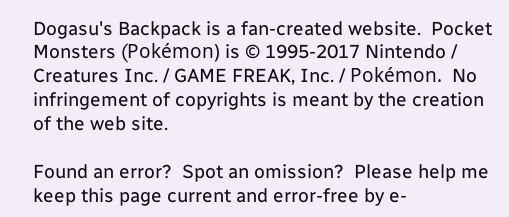Dogasu's Backpack is a fan-created website.  Pocket Monsters (Pokémon) is © 1995-2017 Nintendo / Creatures Inc. / GAME FREAK, Inc. / Pokémon.  No infringement of copyrights is meant by the creation of the web site.

Found an error?  Spot an omission?  Please help me keep this page current and error-free by e-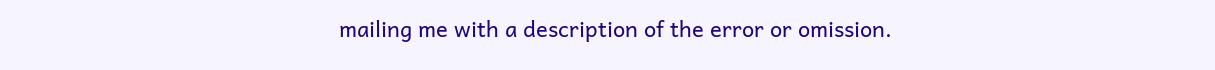mailing me with a description of the error or omission.